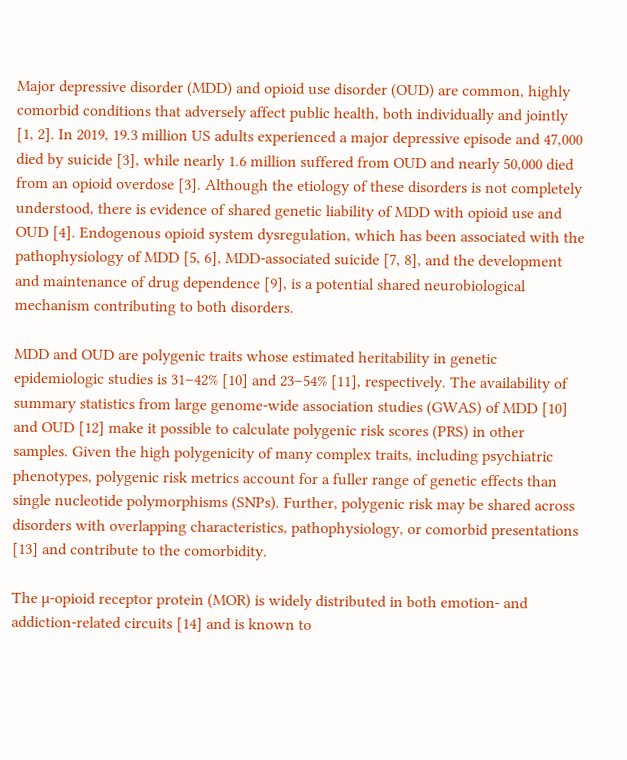Major depressive disorder (MDD) and opioid use disorder (OUD) are common, highly comorbid conditions that adversely affect public health, both individually and jointly [1, 2]. In 2019, 19.3 million US adults experienced a major depressive episode and 47,000 died by suicide [3], while nearly 1.6 million suffered from OUD and nearly 50,000 died from an opioid overdose [3]. Although the etiology of these disorders is not completely understood, there is evidence of shared genetic liability of MDD with opioid use and OUD [4]. Endogenous opioid system dysregulation, which has been associated with the pathophysiology of MDD [5, 6], MDD-associated suicide [7, 8], and the development and maintenance of drug dependence [9], is a potential shared neurobiological mechanism contributing to both disorders.

MDD and OUD are polygenic traits whose estimated heritability in genetic epidemiologic studies is 31–42% [10] and 23–54% [11], respectively. The availability of summary statistics from large genome-wide association studies (GWAS) of MDD [10] and OUD [12] make it possible to calculate polygenic risk scores (PRS) in other samples. Given the high polygenicity of many complex traits, including psychiatric phenotypes, polygenic risk metrics account for a fuller range of genetic effects than single nucleotide polymorphisms (SNPs). Further, polygenic risk may be shared across disorders with overlapping characteristics, pathophysiology, or comorbid presentations [13] and contribute to the comorbidity.

The µ-opioid receptor protein (MOR) is widely distributed in both emotion- and addiction-related circuits [14] and is known to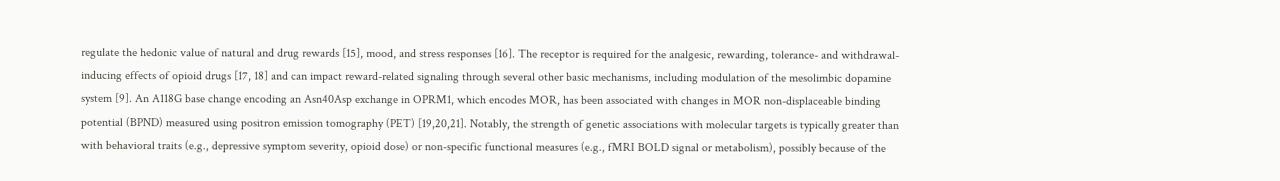regulate the hedonic value of natural and drug rewards [15], mood, and stress responses [16]. The receptor is required for the analgesic, rewarding, tolerance- and withdrawal-inducing effects of opioid drugs [17, 18] and can impact reward-related signaling through several other basic mechanisms, including modulation of the mesolimbic dopamine system [9]. An A118G base change encoding an Asn40Asp exchange in OPRM1, which encodes MOR, has been associated with changes in MOR non-displaceable binding potential (BPND) measured using positron emission tomography (PET) [19,20,21]. Notably, the strength of genetic associations with molecular targets is typically greater than with behavioral traits (e.g., depressive symptom severity, opioid dose) or non-specific functional measures (e.g., fMRI BOLD signal or metabolism), possibly because of the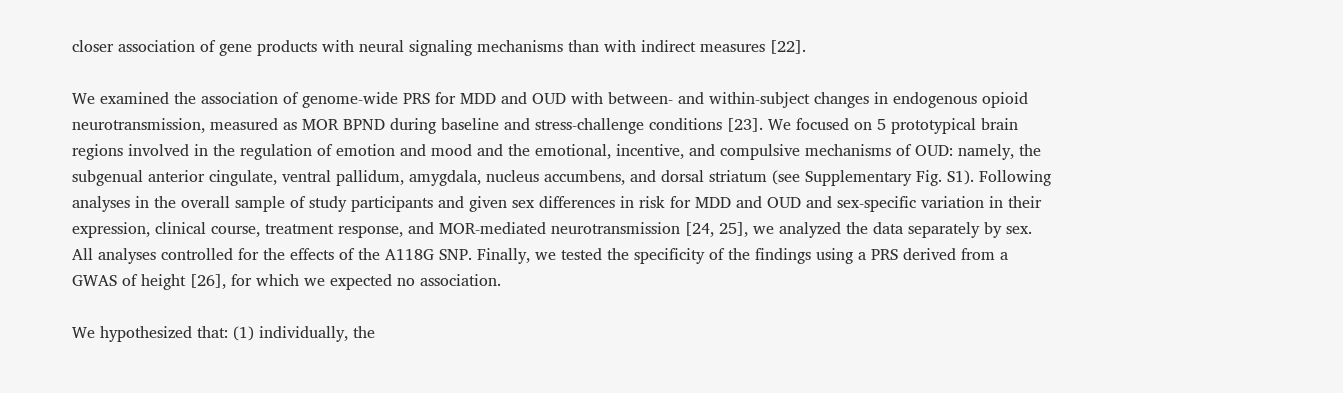closer association of gene products with neural signaling mechanisms than with indirect measures [22].

We examined the association of genome-wide PRS for MDD and OUD with between- and within-subject changes in endogenous opioid neurotransmission, measured as MOR BPND during baseline and stress-challenge conditions [23]. We focused on 5 prototypical brain regions involved in the regulation of emotion and mood and the emotional, incentive, and compulsive mechanisms of OUD: namely, the subgenual anterior cingulate, ventral pallidum, amygdala, nucleus accumbens, and dorsal striatum (see Supplementary Fig. S1). Following analyses in the overall sample of study participants and given sex differences in risk for MDD and OUD and sex-specific variation in their expression, clinical course, treatment response, and MOR-mediated neurotransmission [24, 25], we analyzed the data separately by sex. All analyses controlled for the effects of the A118G SNP. Finally, we tested the specificity of the findings using a PRS derived from a GWAS of height [26], for which we expected no association.

We hypothesized that: (1) individually, the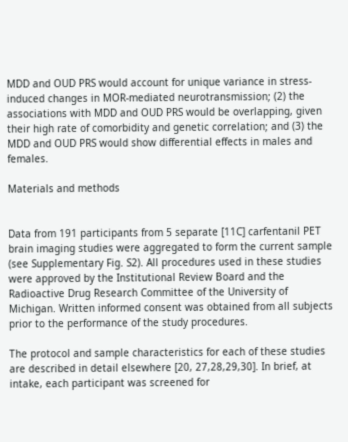MDD and OUD PRS would account for unique variance in stress-induced changes in MOR-mediated neurotransmission; (2) the associations with MDD and OUD PRS would be overlapping, given their high rate of comorbidity and genetic correlation; and (3) the MDD and OUD PRS would show differential effects in males and females.

Materials and methods


Data from 191 participants from 5 separate [11C] carfentanil PET brain imaging studies were aggregated to form the current sample (see Supplementary Fig. S2). All procedures used in these studies were approved by the Institutional Review Board and the Radioactive Drug Research Committee of the University of Michigan. Written informed consent was obtained from all subjects prior to the performance of the study procedures.

The protocol and sample characteristics for each of these studies are described in detail elsewhere [20, 27,28,29,30]. In brief, at intake, each participant was screened for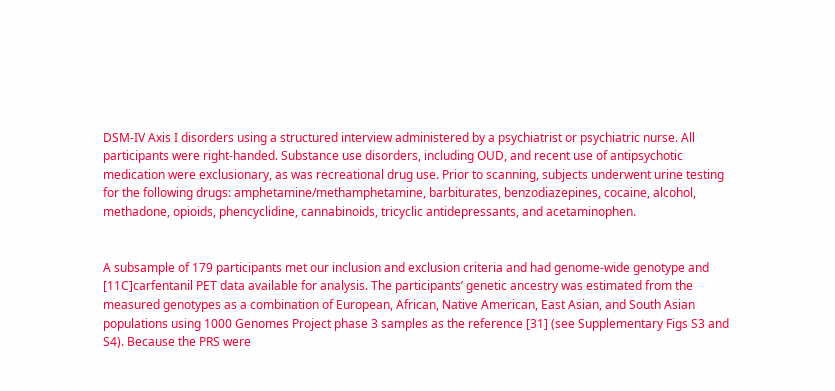DSM-IV Axis I disorders using a structured interview administered by a psychiatrist or psychiatric nurse. All participants were right-handed. Substance use disorders, including OUD, and recent use of antipsychotic medication were exclusionary, as was recreational drug use. Prior to scanning, subjects underwent urine testing for the following drugs: amphetamine/methamphetamine, barbiturates, benzodiazepines, cocaine, alcohol, methadone, opioids, phencyclidine, cannabinoids, tricyclic antidepressants, and acetaminophen.


A subsample of 179 participants met our inclusion and exclusion criteria and had genome-wide genotype and [11C]carfentanil PET data available for analysis. The participants’ genetic ancestry was estimated from the measured genotypes as a combination of European, African, Native American, East Asian, and South Asian populations using 1000 Genomes Project phase 3 samples as the reference [31] (see Supplementary Figs S3 and S4). Because the PRS were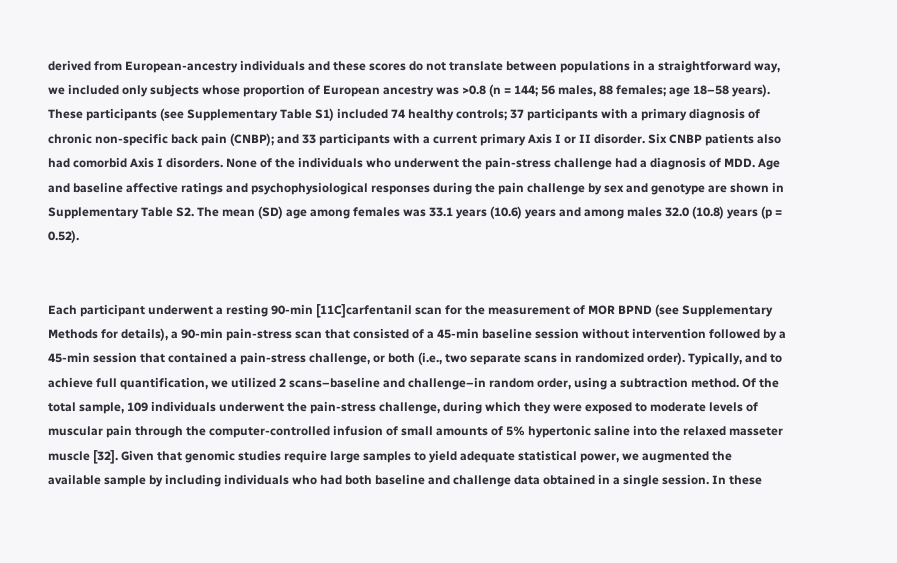derived from European-ancestry individuals and these scores do not translate between populations in a straightforward way, we included only subjects whose proportion of European ancestry was >0.8 (n = 144; 56 males, 88 females; age 18–58 years). These participants (see Supplementary Table S1) included 74 healthy controls; 37 participants with a primary diagnosis of chronic non-specific back pain (CNBP); and 33 participants with a current primary Axis I or II disorder. Six CNBP patients also had comorbid Axis I disorders. None of the individuals who underwent the pain-stress challenge had a diagnosis of MDD. Age and baseline affective ratings and psychophysiological responses during the pain challenge by sex and genotype are shown in Supplementary Table S2. The mean (SD) age among females was 33.1 years (10.6) years and among males 32.0 (10.8) years (p = 0.52).


Each participant underwent a resting 90-min [11C]carfentanil scan for the measurement of MOR BPND (see Supplementary Methods for details), a 90-min pain-stress scan that consisted of a 45-min baseline session without intervention followed by a 45-min session that contained a pain-stress challenge, or both (i.e., two separate scans in randomized order). Typically, and to achieve full quantification, we utilized 2 scans–baseline and challenge–in random order, using a subtraction method. Of the total sample, 109 individuals underwent the pain-stress challenge, during which they were exposed to moderate levels of muscular pain through the computer-controlled infusion of small amounts of 5% hypertonic saline into the relaxed masseter muscle [32]. Given that genomic studies require large samples to yield adequate statistical power, we augmented the available sample by including individuals who had both baseline and challenge data obtained in a single session. In these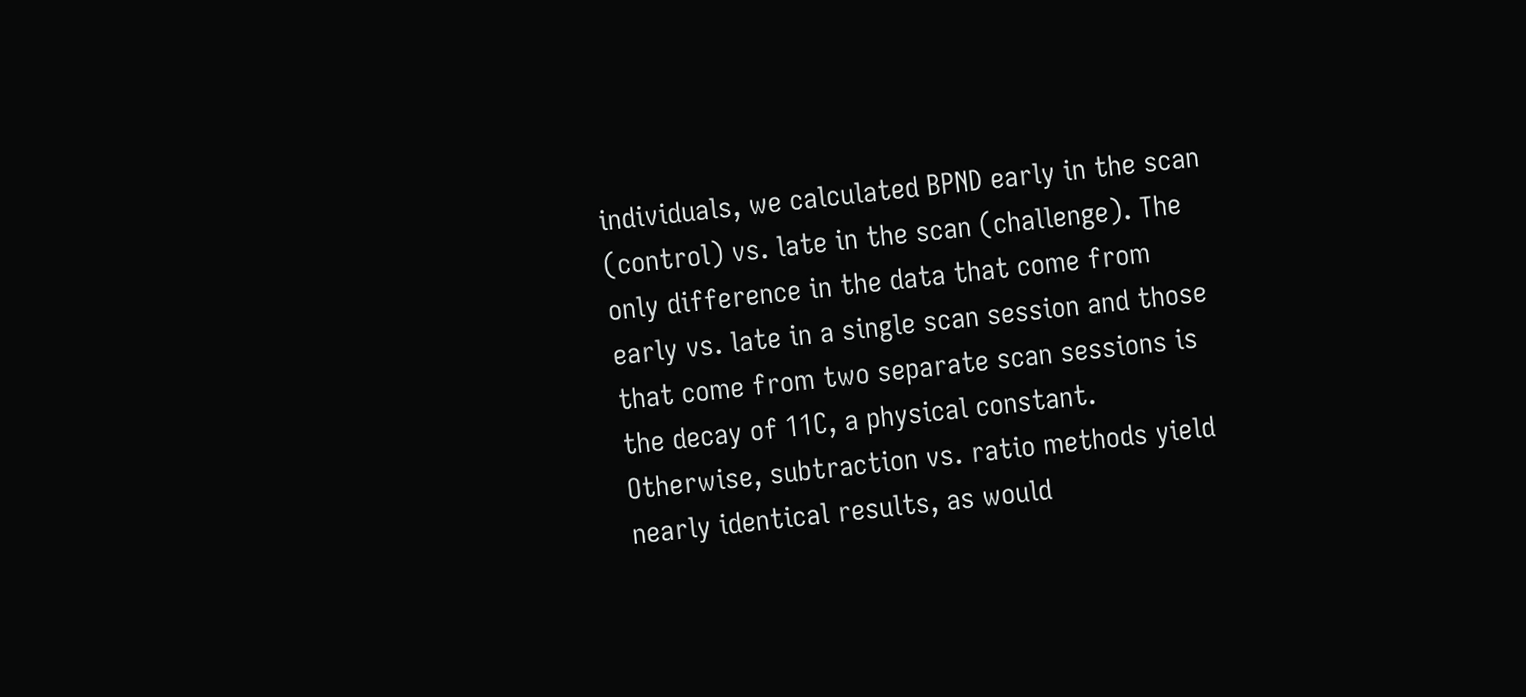individuals, we calculated BPND early in the scan (control) vs. late in the scan (challenge). The only difference in the data that come from early vs. late in a single scan session and those that come from two separate scan sessions is the decay of 11C, a physical constant. Otherwise, subtraction vs. ratio methods yield nearly identical results, as would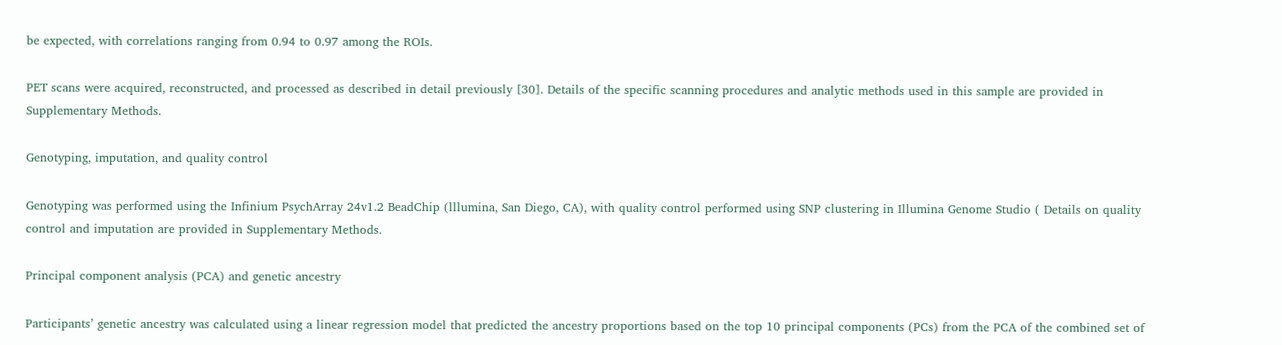be expected, with correlations ranging from 0.94 to 0.97 among the ROIs.

PET scans were acquired, reconstructed, and processed as described in detail previously [30]. Details of the specific scanning procedures and analytic methods used in this sample are provided in Supplementary Methods.

Genotyping, imputation, and quality control

Genotyping was performed using the Infinium PsychArray 24v1.2 BeadChip (lllumina, San Diego, CA), with quality control performed using SNP clustering in Illumina Genome Studio ( Details on quality control and imputation are provided in Supplementary Methods.

Principal component analysis (PCA) and genetic ancestry

Participants’ genetic ancestry was calculated using a linear regression model that predicted the ancestry proportions based on the top 10 principal components (PCs) from the PCA of the combined set of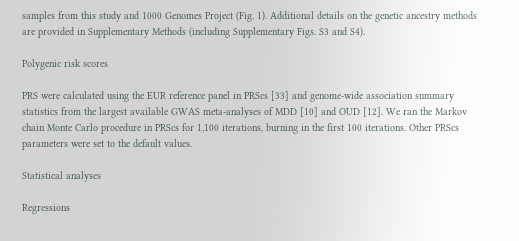samples from this study and 1000 Genomes Project (Fig. 1). Additional details on the genetic ancestry methods are provided in Supplementary Methods (including Supplementary Figs. S3 and S4).

Polygenic risk scores

PRS were calculated using the EUR reference panel in PRScs [33] and genome-wide association summary statistics from the largest available GWAS meta-analyses of MDD [10] and OUD [12]. We ran the Markov chain Monte Carlo procedure in PRScs for 1,100 iterations, burning in the first 100 iterations. Other PRScs parameters were set to the default values.

Statistical analyses

Regressions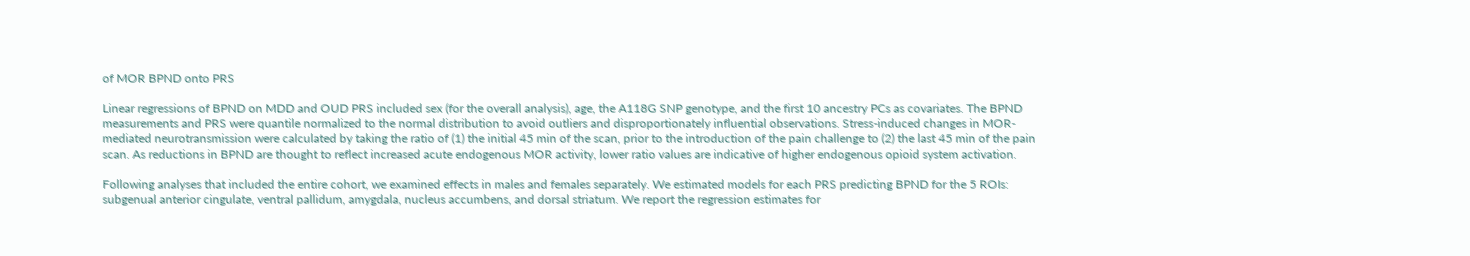of MOR BPND onto PRS

Linear regressions of BPND on MDD and OUD PRS included sex (for the overall analysis), age, the A118G SNP genotype, and the first 10 ancestry PCs as covariates. The BPND measurements and PRS were quantile normalized to the normal distribution to avoid outliers and disproportionately influential observations. Stress-induced changes in MOR-mediated neurotransmission were calculated by taking the ratio of (1) the initial 45 min of the scan, prior to the introduction of the pain challenge to (2) the last 45 min of the pain scan. As reductions in BPND are thought to reflect increased acute endogenous MOR activity, lower ratio values are indicative of higher endogenous opioid system activation.

Following analyses that included the entire cohort, we examined effects in males and females separately. We estimated models for each PRS predicting BPND for the 5 ROIs: subgenual anterior cingulate, ventral pallidum, amygdala, nucleus accumbens, and dorsal striatum. We report the regression estimates for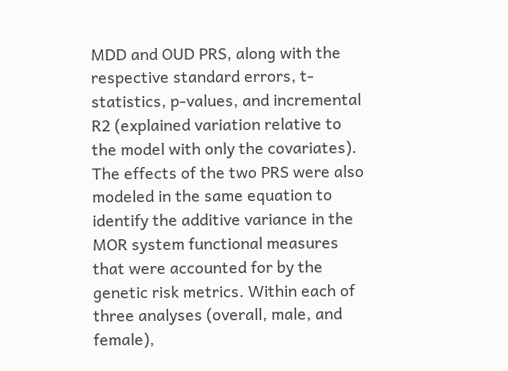MDD and OUD PRS, along with the respective standard errors, t-statistics, p-values, and incremental R2 (explained variation relative to the model with only the covariates). The effects of the two PRS were also modeled in the same equation to identify the additive variance in the MOR system functional measures that were accounted for by the genetic risk metrics. Within each of three analyses (overall, male, and female),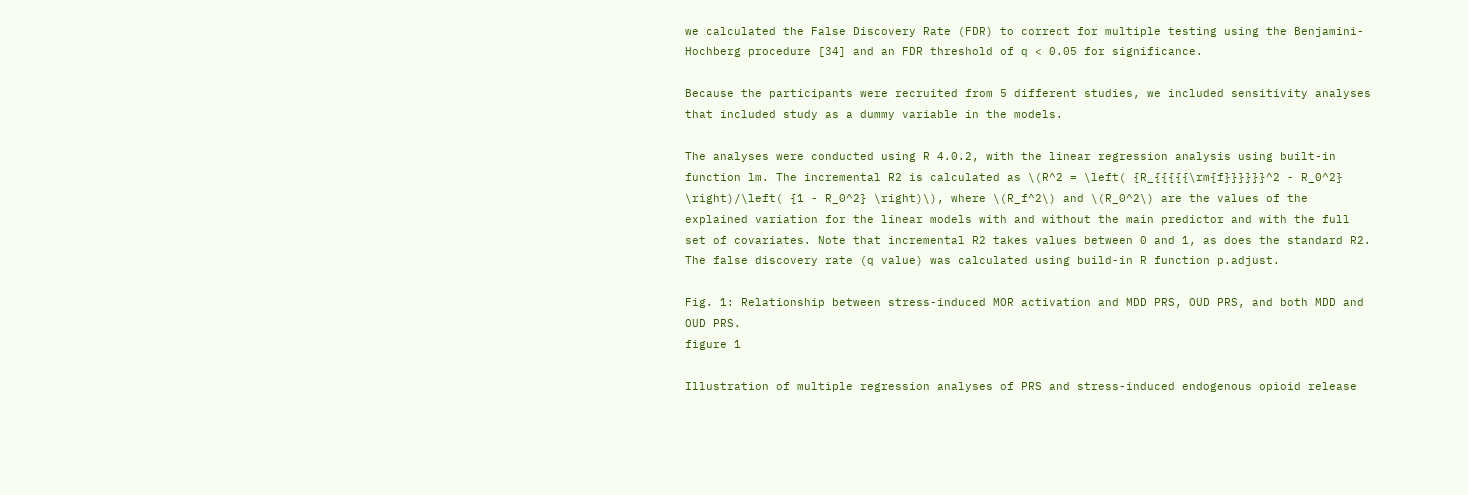we calculated the False Discovery Rate (FDR) to correct for multiple testing using the Benjamini-Hochberg procedure [34] and an FDR threshold of q < 0.05 for significance.

Because the participants were recruited from 5 different studies, we included sensitivity analyses that included study as a dummy variable in the models.

The analyses were conducted using R 4.0.2, with the linear regression analysis using built-in function lm. The incremental R2 is calculated as \(R^2 = \left( {R_{{{{{\rm{f}}}}}}^2 - R_0^2} \right)/\left( {1 - R_0^2} \right)\), where \(R_f^2\) and \(R_0^2\) are the values of the explained variation for the linear models with and without the main predictor and with the full set of covariates. Note that incremental R2 takes values between 0 and 1, as does the standard R2. The false discovery rate (q value) was calculated using build-in R function p.adjust.

Fig. 1: Relationship between stress-induced MOR activation and MDD PRS, OUD PRS, and both MDD and OUD PRS.
figure 1

Illustration of multiple regression analyses of PRS and stress-induced endogenous opioid release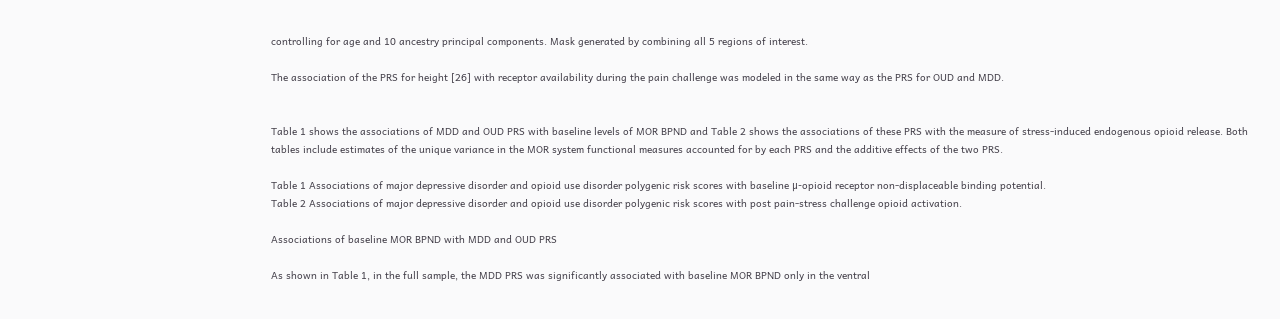controlling for age and 10 ancestry principal components. Mask generated by combining all 5 regions of interest.

The association of the PRS for height [26] with receptor availability during the pain challenge was modeled in the same way as the PRS for OUD and MDD.


Table 1 shows the associations of MDD and OUD PRS with baseline levels of MOR BPND and Table 2 shows the associations of these PRS with the measure of stress-induced endogenous opioid release. Both tables include estimates of the unique variance in the MOR system functional measures accounted for by each PRS and the additive effects of the two PRS.

Table 1 Associations of major depressive disorder and opioid use disorder polygenic risk scores with baseline μ-opioid receptor non-displaceable binding potential.
Table 2 Associations of major depressive disorder and opioid use disorder polygenic risk scores with post pain-stress challenge opioid activation.

Associations of baseline MOR BPND with MDD and OUD PRS

As shown in Table 1, in the full sample, the MDD PRS was significantly associated with baseline MOR BPND only in the ventral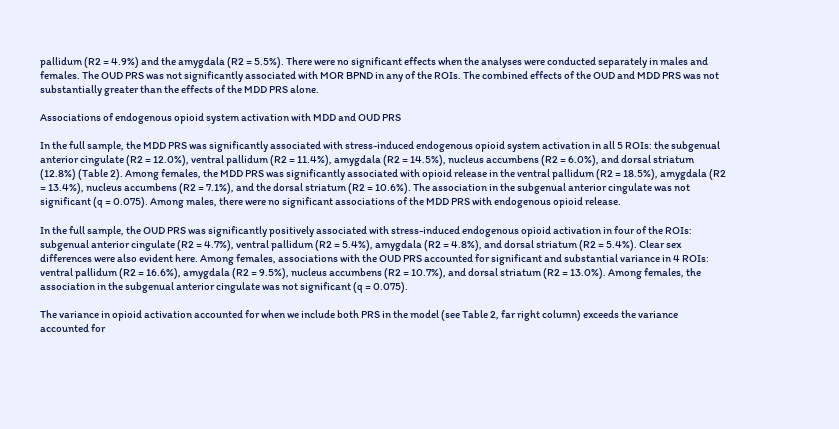pallidum (R2 = 4.9%) and the amygdala (R2 = 5.5%). There were no significant effects when the analyses were conducted separately in males and females. The OUD PRS was not significantly associated with MOR BPND in any of the ROIs. The combined effects of the OUD and MDD PRS was not substantially greater than the effects of the MDD PRS alone.

Associations of endogenous opioid system activation with MDD and OUD PRS

In the full sample, the MDD PRS was significantly associated with stress-induced endogenous opioid system activation in all 5 ROIs: the subgenual anterior cingulate (R2 = 12.0%), ventral pallidum (R2 = 11.4%), amygdala (R2 = 14.5%), nucleus accumbens (R2 = 6.0%), and dorsal striatum (12.8%) (Table 2). Among females, the MDD PRS was significantly associated with opioid release in the ventral pallidum (R2 = 18.5%), amygdala (R2 = 13.4%), nucleus accumbens (R2 = 7.1%), and the dorsal striatum (R2 = 10.6%). The association in the subgenual anterior cingulate was not significant (q = 0.075). Among males, there were no significant associations of the MDD PRS with endogenous opioid release.

In the full sample, the OUD PRS was significantly positively associated with stress-induced endogenous opioid activation in four of the ROIs: subgenual anterior cingulate (R2 = 4.7%), ventral pallidum (R2 = 5.4%), amygdala (R2 = 4.8%), and dorsal striatum (R2 = 5.4%). Clear sex differences were also evident here. Among females, associations with the OUD PRS accounted for significant and substantial variance in 4 ROIs: ventral pallidum (R2 = 16.6%), amygdala (R2 = 9.5%), nucleus accumbens (R2 = 10.7%), and dorsal striatum (R2 = 13.0%). Among females, the association in the subgenual anterior cingulate was not significant (q = 0.075).

The variance in opioid activation accounted for when we include both PRS in the model (see Table 2, far right column) exceeds the variance accounted for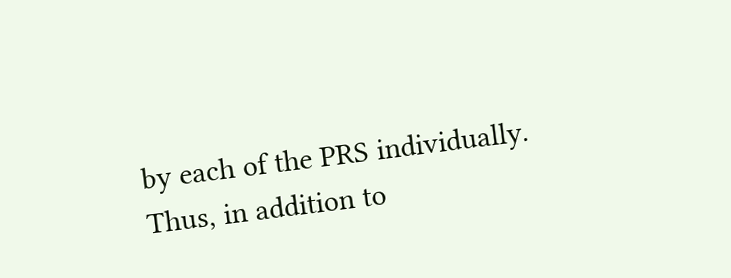by each of the PRS individually. Thus, in addition to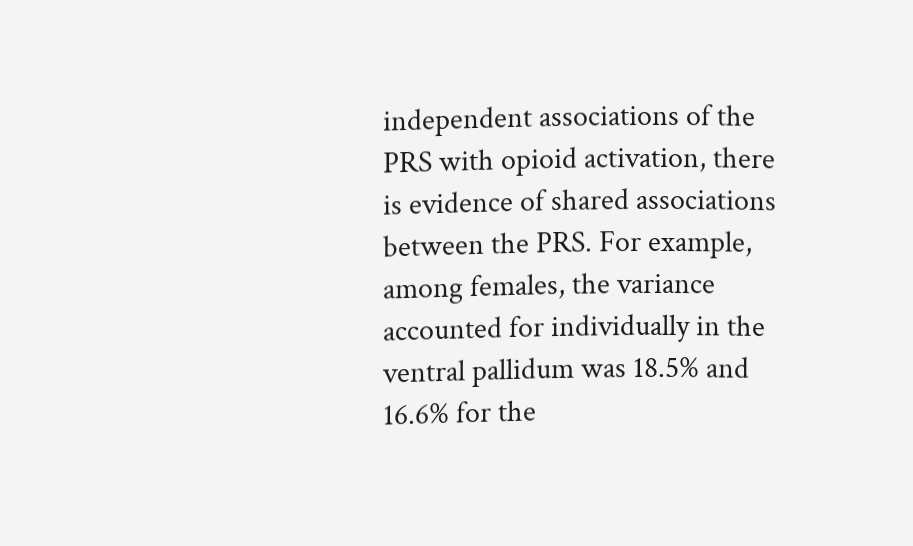independent associations of the PRS with opioid activation, there is evidence of shared associations between the PRS. For example, among females, the variance accounted for individually in the ventral pallidum was 18.5% and 16.6% for the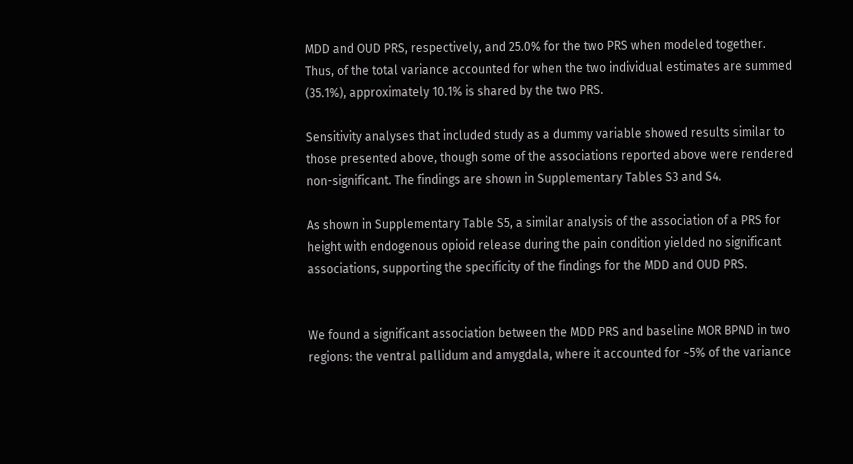MDD and OUD PRS, respectively, and 25.0% for the two PRS when modeled together. Thus, of the total variance accounted for when the two individual estimates are summed (35.1%), approximately 10.1% is shared by the two PRS.

Sensitivity analyses that included study as a dummy variable showed results similar to those presented above, though some of the associations reported above were rendered non-significant. The findings are shown in Supplementary Tables S3 and S4.

As shown in Supplementary Table S5, a similar analysis of the association of a PRS for height with endogenous opioid release during the pain condition yielded no significant associations, supporting the specificity of the findings for the MDD and OUD PRS.


We found a significant association between the MDD PRS and baseline MOR BPND in two regions: the ventral pallidum and amygdala, where it accounted for ~5% of the variance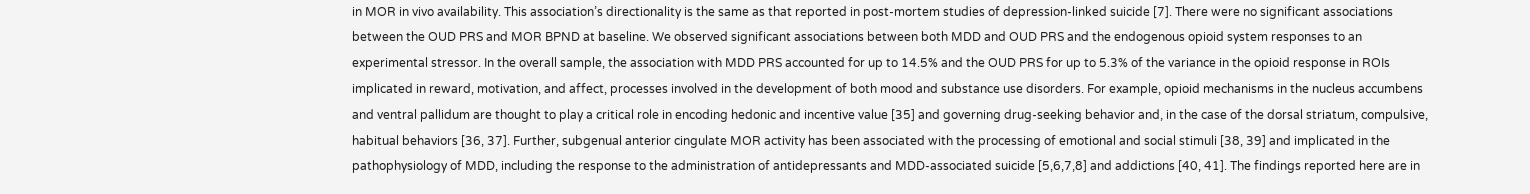in MOR in vivo availability. This association’s directionality is the same as that reported in post-mortem studies of depression-linked suicide [7]. There were no significant associations between the OUD PRS and MOR BPND at baseline. We observed significant associations between both MDD and OUD PRS and the endogenous opioid system responses to an experimental stressor. In the overall sample, the association with MDD PRS accounted for up to 14.5% and the OUD PRS for up to 5.3% of the variance in the opioid response in ROIs implicated in reward, motivation, and affect, processes involved in the development of both mood and substance use disorders. For example, opioid mechanisms in the nucleus accumbens and ventral pallidum are thought to play a critical role in encoding hedonic and incentive value [35] and governing drug-seeking behavior and, in the case of the dorsal striatum, compulsive, habitual behaviors [36, 37]. Further, subgenual anterior cingulate MOR activity has been associated with the processing of emotional and social stimuli [38, 39] and implicated in the pathophysiology of MDD, including the response to the administration of antidepressants and MDD-associated suicide [5,6,7,8] and addictions [40, 41]. The findings reported here are in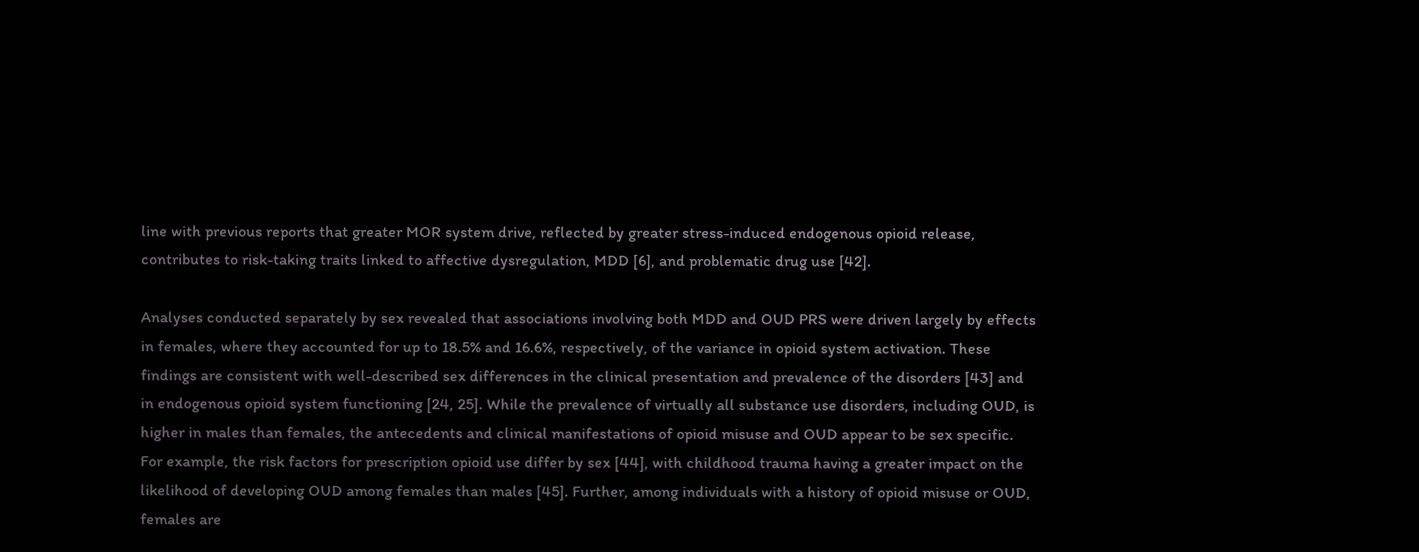line with previous reports that greater MOR system drive, reflected by greater stress-induced endogenous opioid release, contributes to risk-taking traits linked to affective dysregulation, MDD [6], and problematic drug use [42].

Analyses conducted separately by sex revealed that associations involving both MDD and OUD PRS were driven largely by effects in females, where they accounted for up to 18.5% and 16.6%, respectively, of the variance in opioid system activation. These findings are consistent with well-described sex differences in the clinical presentation and prevalence of the disorders [43] and in endogenous opioid system functioning [24, 25]. While the prevalence of virtually all substance use disorders, including OUD, is higher in males than females, the antecedents and clinical manifestations of opioid misuse and OUD appear to be sex specific. For example, the risk factors for prescription opioid use differ by sex [44], with childhood trauma having a greater impact on the likelihood of developing OUD among females than males [45]. Further, among individuals with a history of opioid misuse or OUD, females are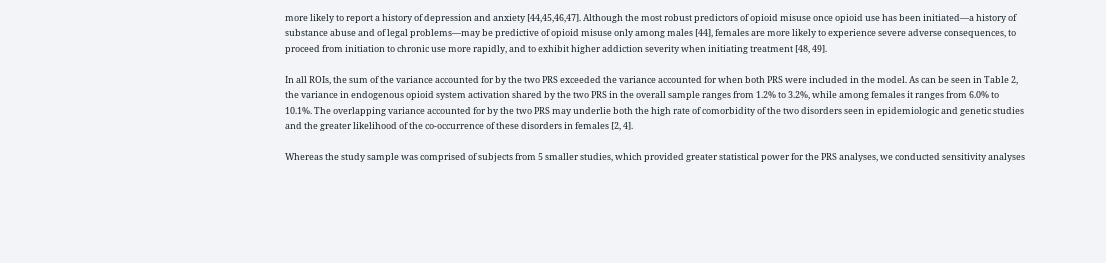more likely to report a history of depression and anxiety [44,45,46,47]. Although the most robust predictors of opioid misuse once opioid use has been initiated—a history of substance abuse and of legal problems—may be predictive of opioid misuse only among males [44], females are more likely to experience severe adverse consequences, to proceed from initiation to chronic use more rapidly, and to exhibit higher addiction severity when initiating treatment [48, 49].

In all ROIs, the sum of the variance accounted for by the two PRS exceeded the variance accounted for when both PRS were included in the model. As can be seen in Table 2, the variance in endogenous opioid system activation shared by the two PRS in the overall sample ranges from 1.2% to 3.2%, while among females it ranges from 6.0% to 10.1%. The overlapping variance accounted for by the two PRS may underlie both the high rate of comorbidity of the two disorders seen in epidemiologic and genetic studies and the greater likelihood of the co-occurrence of these disorders in females [2, 4].

Whereas the study sample was comprised of subjects from 5 smaller studies, which provided greater statistical power for the PRS analyses, we conducted sensitivity analyses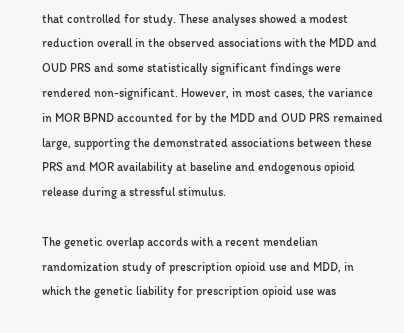that controlled for study. These analyses showed a modest reduction overall in the observed associations with the MDD and OUD PRS and some statistically significant findings were rendered non-significant. However, in most cases, the variance in MOR BPND accounted for by the MDD and OUD PRS remained large, supporting the demonstrated associations between these PRS and MOR availability at baseline and endogenous opioid release during a stressful stimulus.

The genetic overlap accords with a recent mendelian randomization study of prescription opioid use and MDD, in which the genetic liability for prescription opioid use was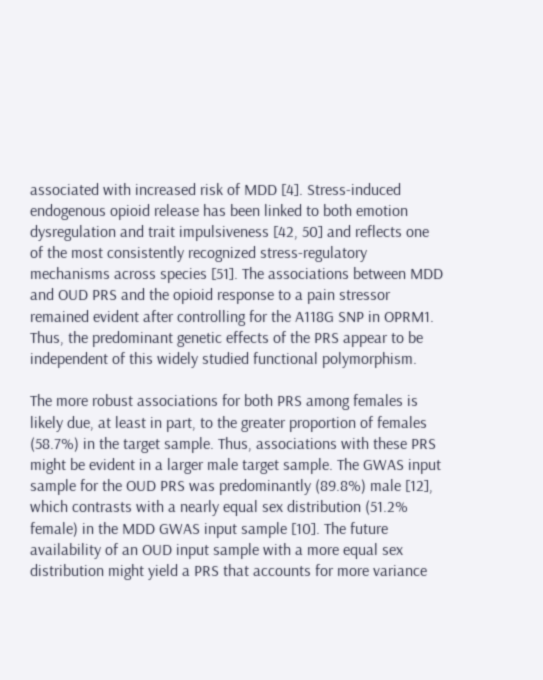associated with increased risk of MDD [4]. Stress-induced endogenous opioid release has been linked to both emotion dysregulation and trait impulsiveness [42, 50] and reflects one of the most consistently recognized stress-regulatory mechanisms across species [51]. The associations between MDD and OUD PRS and the opioid response to a pain stressor remained evident after controlling for the A118G SNP in OPRM1. Thus, the predominant genetic effects of the PRS appear to be independent of this widely studied functional polymorphism.

The more robust associations for both PRS among females is likely due, at least in part, to the greater proportion of females (58.7%) in the target sample. Thus, associations with these PRS might be evident in a larger male target sample. The GWAS input sample for the OUD PRS was predominantly (89.8%) male [12], which contrasts with a nearly equal sex distribution (51.2% female) in the MDD GWAS input sample [10]. The future availability of an OUD input sample with a more equal sex distribution might yield a PRS that accounts for more variance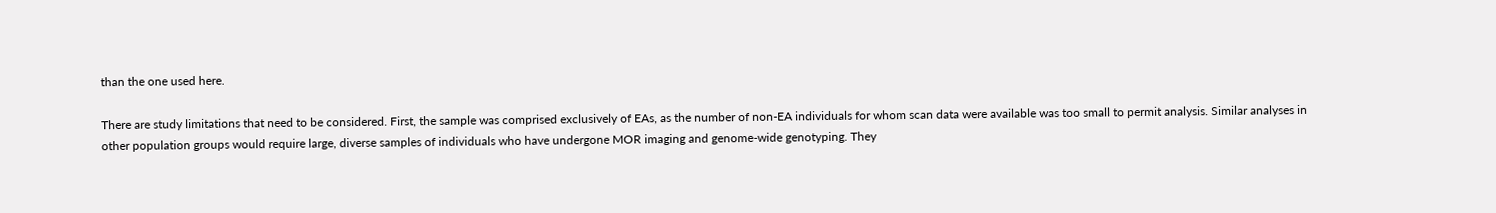than the one used here.

There are study limitations that need to be considered. First, the sample was comprised exclusively of EAs, as the number of non-EA individuals for whom scan data were available was too small to permit analysis. Similar analyses in other population groups would require large, diverse samples of individuals who have undergone MOR imaging and genome-wide genotyping. They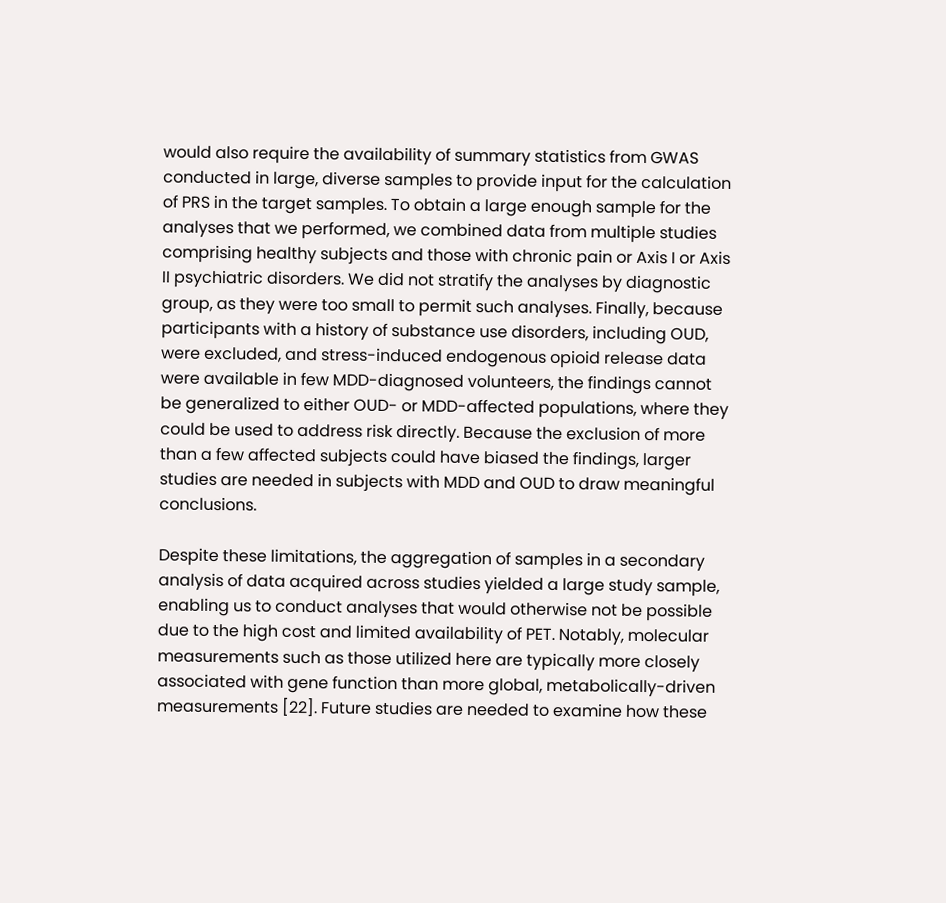would also require the availability of summary statistics from GWAS conducted in large, diverse samples to provide input for the calculation of PRS in the target samples. To obtain a large enough sample for the analyses that we performed, we combined data from multiple studies comprising healthy subjects and those with chronic pain or Axis I or Axis II psychiatric disorders. We did not stratify the analyses by diagnostic group, as they were too small to permit such analyses. Finally, because participants with a history of substance use disorders, including OUD, were excluded, and stress-induced endogenous opioid release data were available in few MDD-diagnosed volunteers, the findings cannot be generalized to either OUD- or MDD-affected populations, where they could be used to address risk directly. Because the exclusion of more than a few affected subjects could have biased the findings, larger studies are needed in subjects with MDD and OUD to draw meaningful conclusions.

Despite these limitations, the aggregation of samples in a secondary analysis of data acquired across studies yielded a large study sample, enabling us to conduct analyses that would otherwise not be possible due to the high cost and limited availability of PET. Notably, molecular measurements such as those utilized here are typically more closely associated with gene function than more global, metabolically-driven measurements [22]. Future studies are needed to examine how these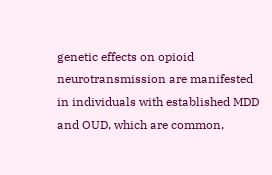genetic effects on opioid neurotransmission are manifested in individuals with established MDD and OUD, which are common,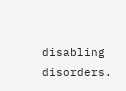disabling disorders.